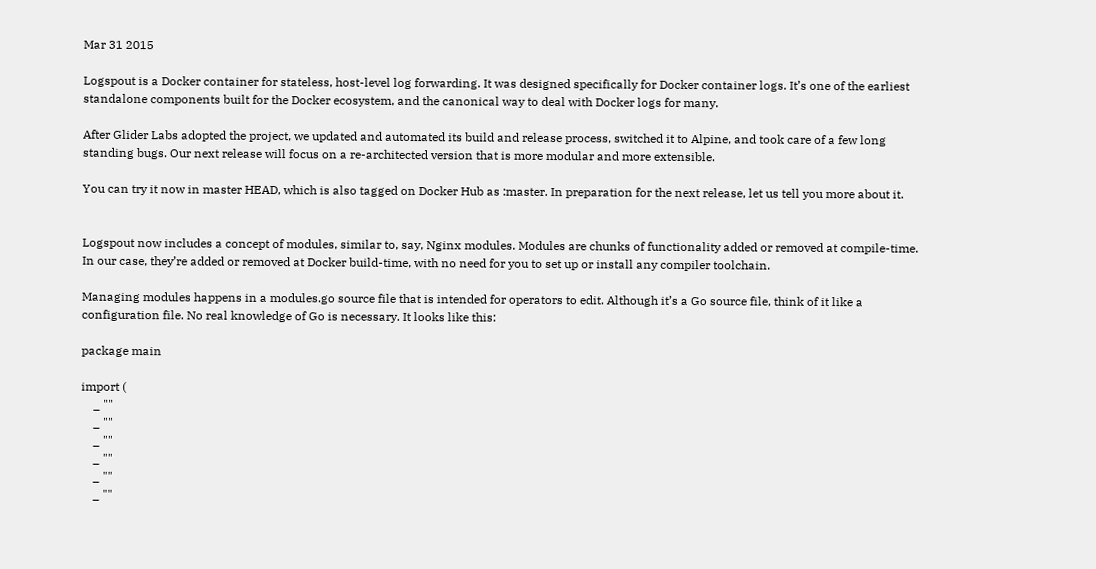Mar 31 2015

Logspout is a Docker container for stateless, host-level log forwarding. It was designed specifically for Docker container logs. It’s one of the earliest standalone components built for the Docker ecosystem, and the canonical way to deal with Docker logs for many.

After Glider Labs adopted the project, we updated and automated its build and release process, switched it to Alpine, and took care of a few long standing bugs. Our next release will focus on a re-architected version that is more modular and more extensible.

You can try it now in master HEAD, which is also tagged on Docker Hub as :master. In preparation for the next release, let us tell you more about it.


Logspout now includes a concept of modules, similar to, say, Nginx modules. Modules are chunks of functionality added or removed at compile-time. In our case, they’re added or removed at Docker build-time, with no need for you to set up or install any compiler toolchain.

Managing modules happens in a modules.go source file that is intended for operators to edit. Although it’s a Go source file, think of it like a configuration file. No real knowledge of Go is necessary. It looks like this:

package main

import (
    _ ""
    _ ""
    _ ""
    _ ""
    _ ""
    _ ""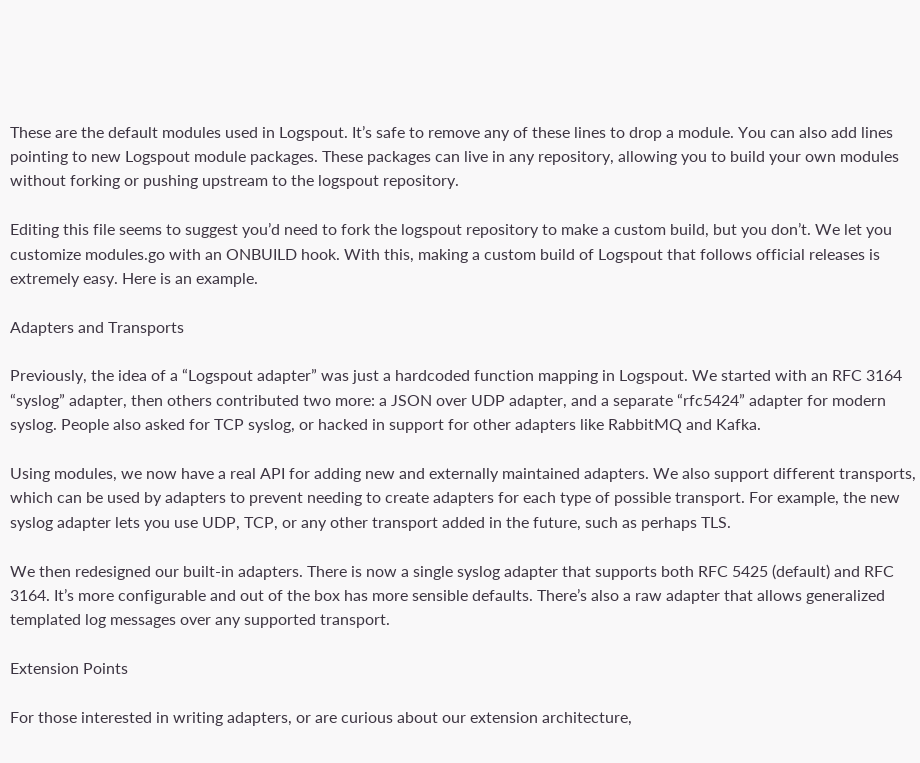These are the default modules used in Logspout. It’s safe to remove any of these lines to drop a module. You can also add lines pointing to new Logspout module packages. These packages can live in any repository, allowing you to build your own modules without forking or pushing upstream to the logspout repository.

Editing this file seems to suggest you’d need to fork the logspout repository to make a custom build, but you don’t. We let you customize modules.go with an ONBUILD hook. With this, making a custom build of Logspout that follows official releases is extremely easy. Here is an example.

Adapters and Transports

Previously, the idea of a “Logspout adapter” was just a hardcoded function mapping in Logspout. We started with an RFC 3164 “syslog” adapter, then others contributed two more: a JSON over UDP adapter, and a separate “rfc5424” adapter for modern syslog. People also asked for TCP syslog, or hacked in support for other adapters like RabbitMQ and Kafka.

Using modules, we now have a real API for adding new and externally maintained adapters. We also support different transports, which can be used by adapters to prevent needing to create adapters for each type of possible transport. For example, the new syslog adapter lets you use UDP, TCP, or any other transport added in the future, such as perhaps TLS.

We then redesigned our built-in adapters. There is now a single syslog adapter that supports both RFC 5425 (default) and RFC 3164. It’s more configurable and out of the box has more sensible defaults. There’s also a raw adapter that allows generalized templated log messages over any supported transport.

Extension Points

For those interested in writing adapters, or are curious about our extension architecture,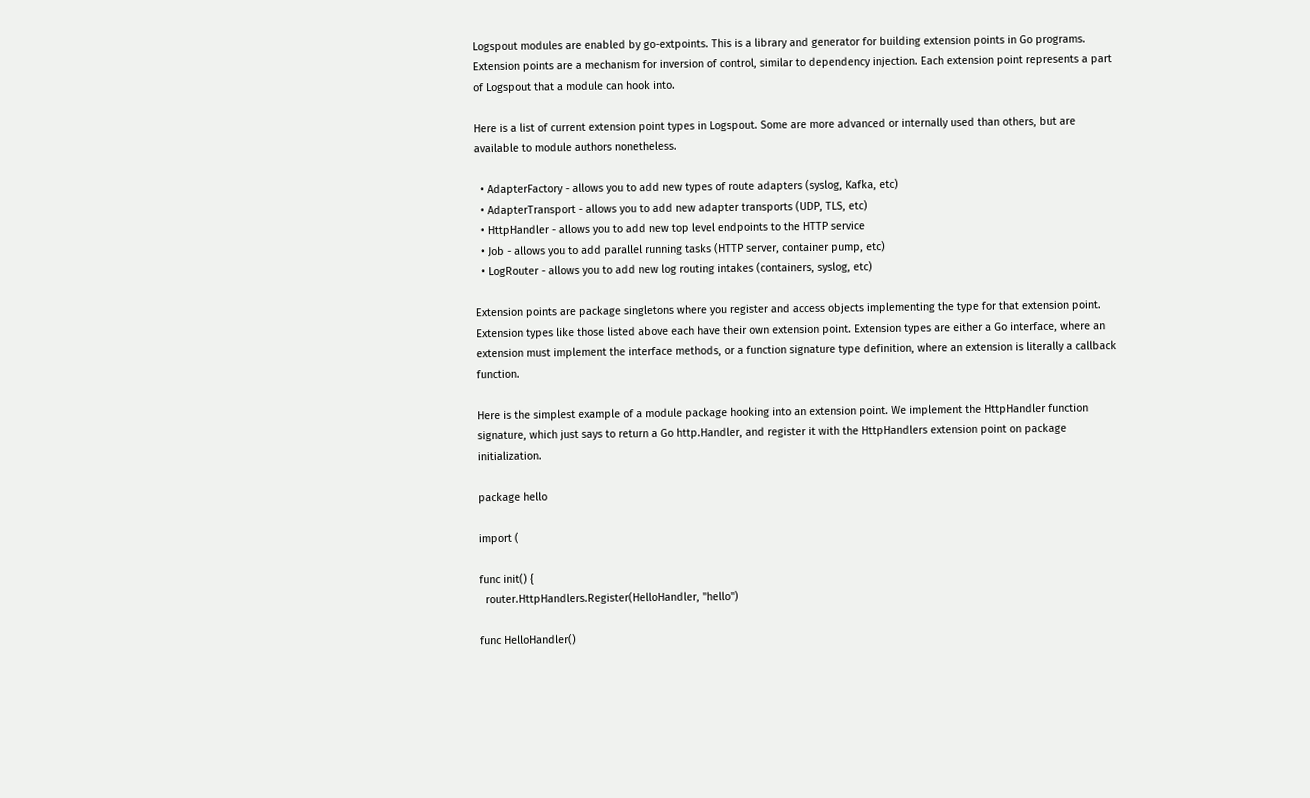Logspout modules are enabled by go-extpoints. This is a library and generator for building extension points in Go programs. Extension points are a mechanism for inversion of control, similar to dependency injection. Each extension point represents a part of Logspout that a module can hook into.

Here is a list of current extension point types in Logspout. Some are more advanced or internally used than others, but are available to module authors nonetheless.

  • AdapterFactory - allows you to add new types of route adapters (syslog, Kafka, etc)
  • AdapterTransport - allows you to add new adapter transports (UDP, TLS, etc)
  • HttpHandler - allows you to add new top level endpoints to the HTTP service
  • Job - allows you to add parallel running tasks (HTTP server, container pump, etc)
  • LogRouter - allows you to add new log routing intakes (containers, syslog, etc)

Extension points are package singletons where you register and access objects implementing the type for that extension point. Extension types like those listed above each have their own extension point. Extension types are either a Go interface, where an extension must implement the interface methods, or a function signature type definition, where an extension is literally a callback function.

Here is the simplest example of a module package hooking into an extension point. We implement the HttpHandler function signature, which just says to return a Go http.Handler, and register it with the HttpHandlers extension point on package initialization.

package hello

import (

func init() {
  router.HttpHandlers.Register(HelloHandler, "hello")

func HelloHandler()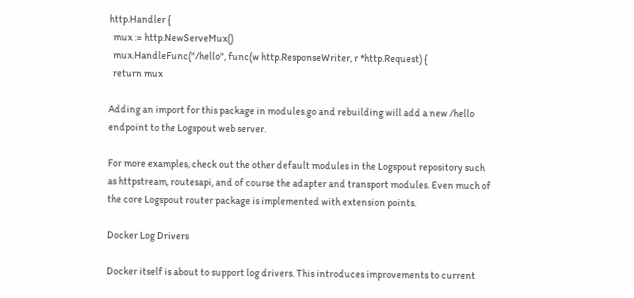http.Handler {
  mux := http.NewServeMux()
  mux.HandleFunc("/hello", func(w http.ResponseWriter, r *http.Request) {
  return mux

Adding an import for this package in modules.go and rebuilding will add a new /hello endpoint to the Logspout web server.

For more examples, check out the other default modules in the Logspout repository such as httpstream, routesapi, and of course the adapter and transport modules. Even much of the core Logspout router package is implemented with extension points.

Docker Log Drivers

Docker itself is about to support log drivers. This introduces improvements to current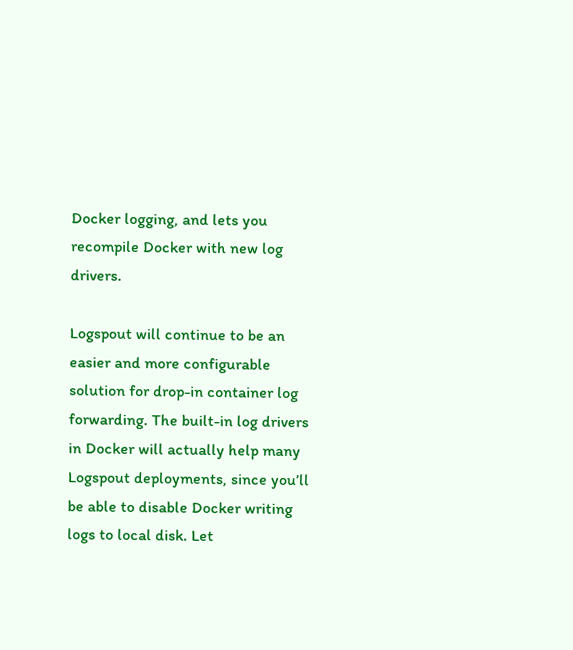Docker logging, and lets you recompile Docker with new log drivers.

Logspout will continue to be an easier and more configurable solution for drop-in container log forwarding. The built-in log drivers in Docker will actually help many Logspout deployments, since you’ll be able to disable Docker writing logs to local disk. Let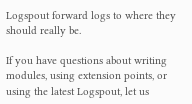Logspout forward logs to where they should really be.

If you have questions about writing modules, using extension points, or using the latest Logspout, let us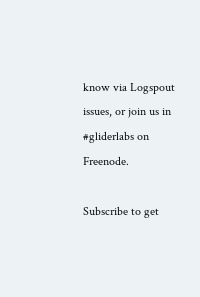know via Logspout issues, or join us in #gliderlabs on Freenode.

Subscribe to get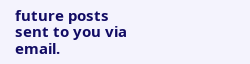future posts sent to you via email.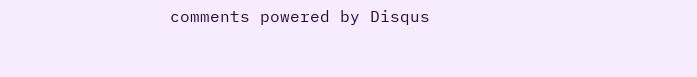comments powered by Disqus